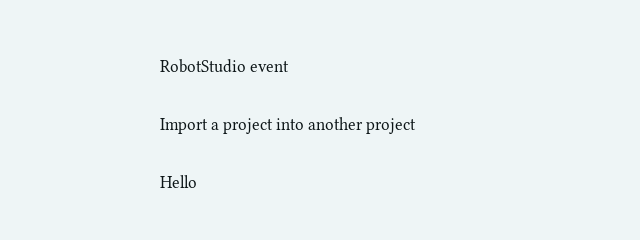RobotStudio event

Import a project into another project

Hello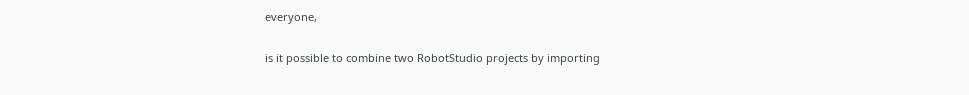everyone,

is it possible to combine two RobotStudio projects by importing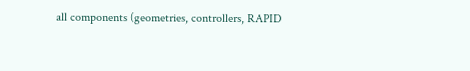all components (geometries, controllers, RAPID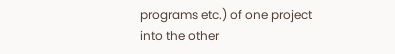programs etc.) of one project into the other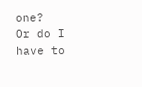one?
Or do I have to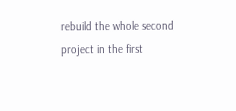rebuild the whole second project in the first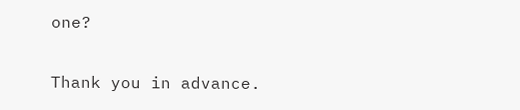one?

Thank you in advance.